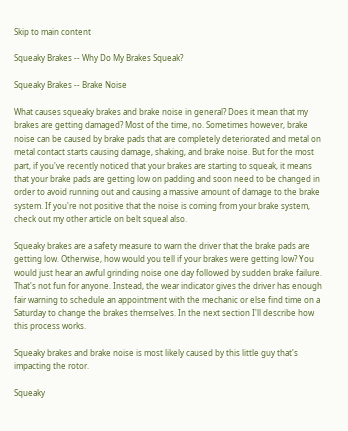Skip to main content

Squeaky Brakes -- Why Do My Brakes Squeak?

Squeaky Brakes -- Brake Noise

What causes squeaky brakes and brake noise in general? Does it mean that my brakes are getting damaged? Most of the time, no. Sometimes however, brake noise can be caused by brake pads that are completely deteriorated and metal on metal contact starts causing damage, shaking, and brake noise. But for the most part, if you've recently noticed that your brakes are starting to squeak, it means that your brake pads are getting low on padding and soon need to be changed in order to avoid running out and causing a massive amount of damage to the brake system. If you're not positive that the noise is coming from your brake system, check out my other article on belt squeal also.

Squeaky brakes are a safety measure to warn the driver that the brake pads are getting low. Otherwise, how would you tell if your brakes were getting low? You would just hear an awful grinding noise one day followed by sudden brake failure. That's not fun for anyone. Instead, the wear indicator gives the driver has enough fair warning to schedule an appointment with the mechanic or else find time on a Saturday to change the brakes themselves. In the next section I'll describe how this process works.

Squeaky brakes and brake noise is most likely caused by this little guy that's impacting the rotor.

Squeaky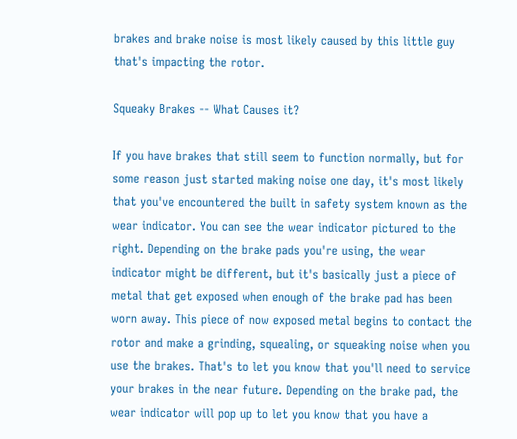brakes and brake noise is most likely caused by this little guy that's impacting the rotor.

Squeaky Brakes -- What Causes it?

If you have brakes that still seem to function normally, but for some reason just started making noise one day, it's most likely that you've encountered the built in safety system known as the wear indicator. You can see the wear indicator pictured to the right. Depending on the brake pads you're using, the wear indicator might be different, but it's basically just a piece of metal that get exposed when enough of the brake pad has been worn away. This piece of now exposed metal begins to contact the rotor and make a grinding, squealing, or squeaking noise when you use the brakes. That's to let you know that you'll need to service your brakes in the near future. Depending on the brake pad, the wear indicator will pop up to let you know that you have a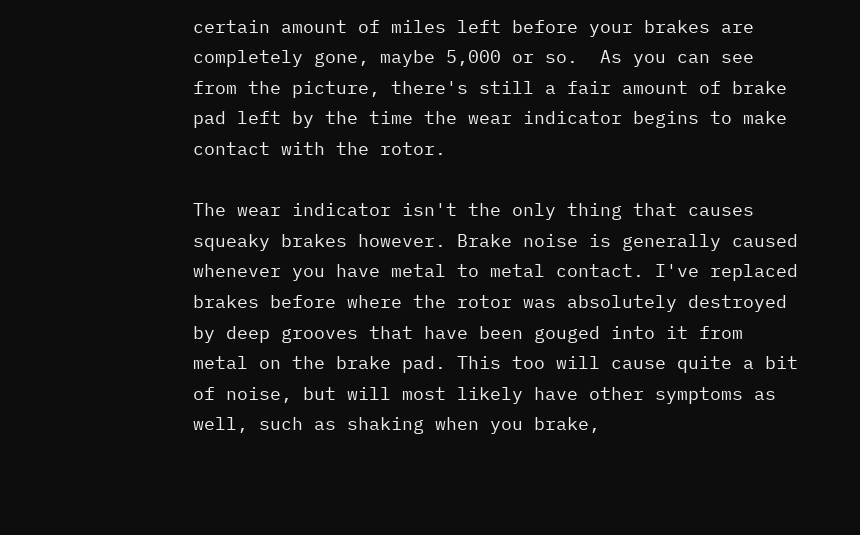certain amount of miles left before your brakes are completely gone, maybe 5,000 or so.  As you can see from the picture, there's still a fair amount of brake pad left by the time the wear indicator begins to make contact with the rotor.

The wear indicator isn't the only thing that causes squeaky brakes however. Brake noise is generally caused whenever you have metal to metal contact. I've replaced brakes before where the rotor was absolutely destroyed by deep grooves that have been gouged into it from metal on the brake pad. This too will cause quite a bit of noise, but will most likely have other symptoms as well, such as shaking when you brake,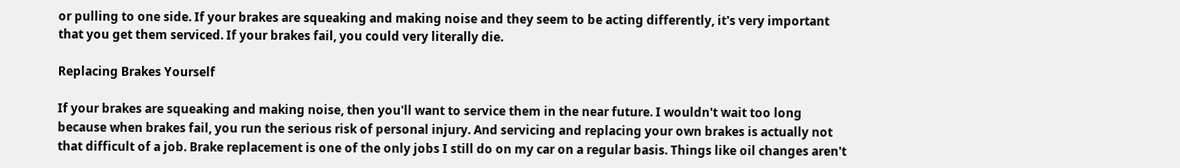or pulling to one side. If your brakes are squeaking and making noise and they seem to be acting differently, it's very important that you get them serviced. If your brakes fail, you could very literally die.

Replacing Brakes Yourself

If your brakes are squeaking and making noise, then you'll want to service them in the near future. I wouldn't wait too long because when brakes fail, you run the serious risk of personal injury. And servicing and replacing your own brakes is actually not that difficult of a job. Brake replacement is one of the only jobs I still do on my car on a regular basis. Things like oil changes aren't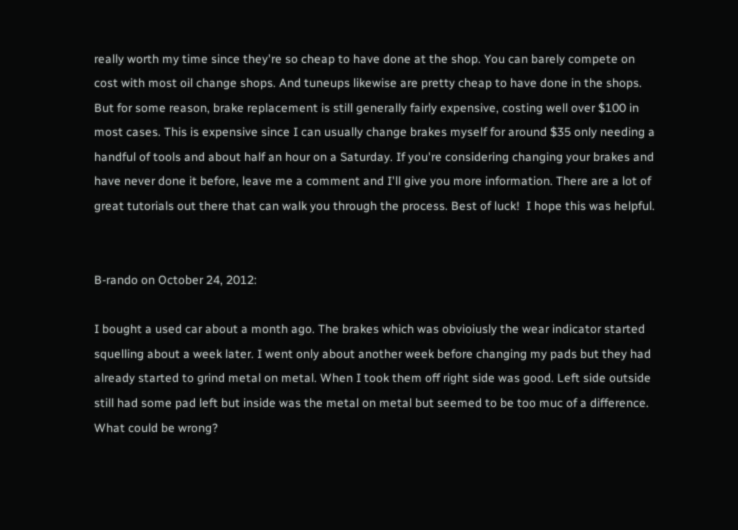really worth my time since they're so cheap to have done at the shop. You can barely compete on cost with most oil change shops. And tuneups likewise are pretty cheap to have done in the shops. But for some reason, brake replacement is still generally fairly expensive, costing well over $100 in most cases. This is expensive since I can usually change brakes myself for around $35 only needing a handful of tools and about half an hour on a Saturday. If you're considering changing your brakes and have never done it before, leave me a comment and I'll give you more information. There are a lot of great tutorials out there that can walk you through the process. Best of luck!  I hope this was helpful.


B-rando on October 24, 2012:

I bought a used car about a month ago. The brakes which was obvioiusly the wear indicator started squelling about a week later. I went only about another week before changing my pads but they had already started to grind metal on metal. When I took them off right side was good. Left side outside still had some pad left but inside was the metal on metal but seemed to be too muc of a difference. What could be wrong?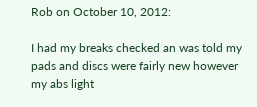Rob on October 10, 2012:

I had my breaks checked an was told my pads and discs were fairly new however my abs light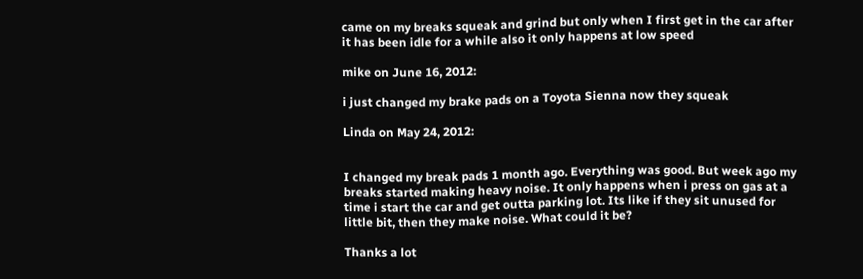came on my breaks squeak and grind but only when I first get in the car after it has been idle for a while also it only happens at low speed

mike on June 16, 2012:

i just changed my brake pads on a Toyota Sienna now they squeak

Linda on May 24, 2012:


I changed my break pads 1 month ago. Everything was good. But week ago my breaks started making heavy noise. It only happens when i press on gas at a time i start the car and get outta parking lot. Its like if they sit unused for little bit, then they make noise. What could it be?

Thanks a lot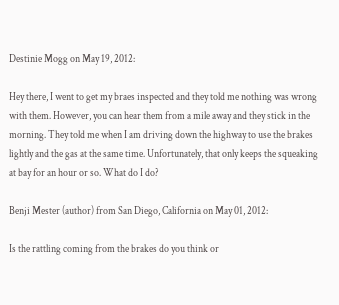Destinie Mogg on May 19, 2012:

Hey there, I went to get my braes inspected and they told me nothing was wrong with them. However, you can hear them from a mile away and they stick in the morning. They told me when I am driving down the highway to use the brakes lightly and the gas at the same time. Unfortunately, that only keeps the squeaking at bay for an hour or so. What do I do?

Benji Mester (author) from San Diego, California on May 01, 2012:

Is the rattling coming from the brakes do you think or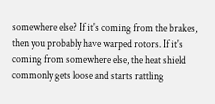somewhere else? If it's coming from the brakes, then you probably have warped rotors. If it's coming from somewhere else, the heat shield commonly gets loose and starts rattling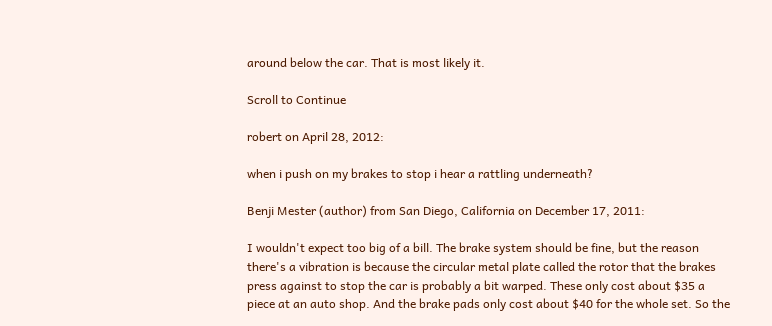around below the car. That is most likely it.

Scroll to Continue

robert on April 28, 2012:

when i push on my brakes to stop i hear a rattling underneath?

Benji Mester (author) from San Diego, California on December 17, 2011:

I wouldn't expect too big of a bill. The brake system should be fine, but the reason there's a vibration is because the circular metal plate called the rotor that the brakes press against to stop the car is probably a bit warped. These only cost about $35 a piece at an auto shop. And the brake pads only cost about $40 for the whole set. So the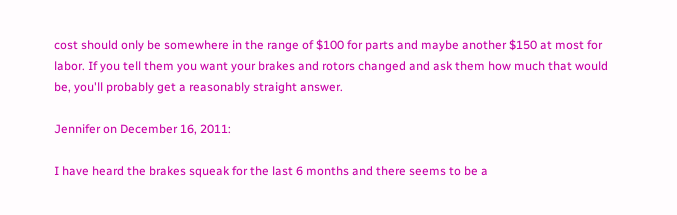cost should only be somewhere in the range of $100 for parts and maybe another $150 at most for labor. If you tell them you want your brakes and rotors changed and ask them how much that would be, you'll probably get a reasonably straight answer.

Jennifer on December 16, 2011:

I have heard the brakes squeak for the last 6 months and there seems to be a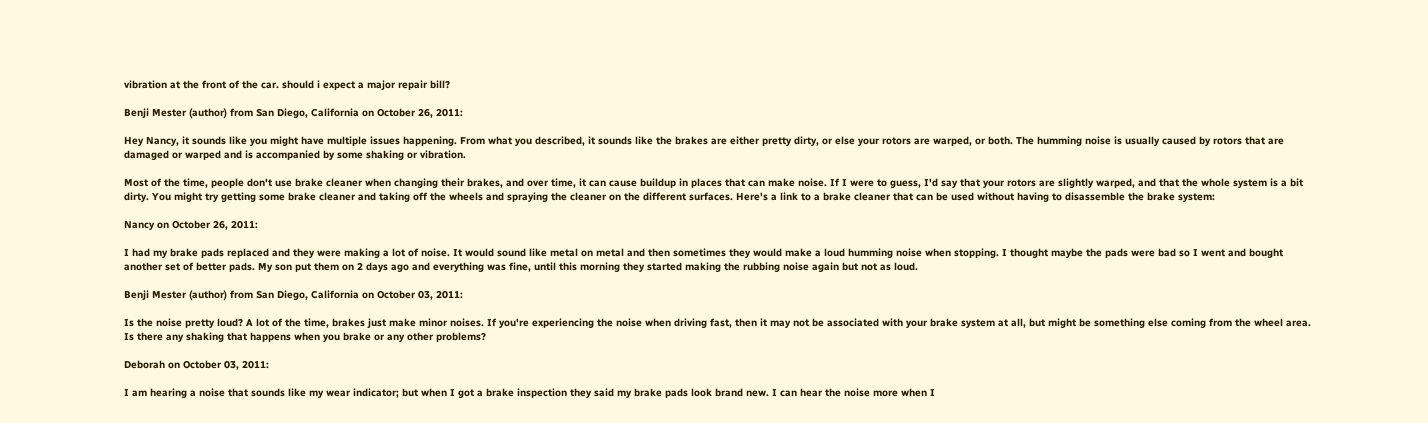vibration at the front of the car. should i expect a major repair bill?

Benji Mester (author) from San Diego, California on October 26, 2011:

Hey Nancy, it sounds like you might have multiple issues happening. From what you described, it sounds like the brakes are either pretty dirty, or else your rotors are warped, or both. The humming noise is usually caused by rotors that are damaged or warped and is accompanied by some shaking or vibration.

Most of the time, people don't use brake cleaner when changing their brakes, and over time, it can cause buildup in places that can make noise. If I were to guess, I'd say that your rotors are slightly warped, and that the whole system is a bit dirty. You might try getting some brake cleaner and taking off the wheels and spraying the cleaner on the different surfaces. Here's a link to a brake cleaner that can be used without having to disassemble the brake system:

Nancy on October 26, 2011:

I had my brake pads replaced and they were making a lot of noise. It would sound like metal on metal and then sometimes they would make a loud humming noise when stopping. I thought maybe the pads were bad so I went and bought another set of better pads. My son put them on 2 days ago and everything was fine, until this morning they started making the rubbing noise again but not as loud.

Benji Mester (author) from San Diego, California on October 03, 2011:

Is the noise pretty loud? A lot of the time, brakes just make minor noises. If you're experiencing the noise when driving fast, then it may not be associated with your brake system at all, but might be something else coming from the wheel area. Is there any shaking that happens when you brake or any other problems?

Deborah on October 03, 2011:

I am hearing a noise that sounds like my wear indicator; but when I got a brake inspection they said my brake pads look brand new. I can hear the noise more when I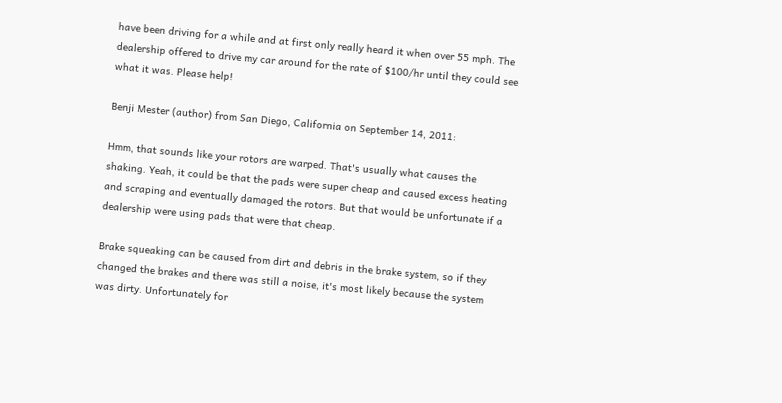have been driving for a while and at first only really heard it when over 55 mph. The dealership offered to drive my car around for the rate of $100/hr until they could see what it was. Please help!

Benji Mester (author) from San Diego, California on September 14, 2011:

Hmm, that sounds like your rotors are warped. That's usually what causes the shaking. Yeah, it could be that the pads were super cheap and caused excess heating and scraping and eventually damaged the rotors. But that would be unfortunate if a dealership were using pads that were that cheap.

Brake squeaking can be caused from dirt and debris in the brake system, so if they changed the brakes and there was still a noise, it's most likely because the system was dirty. Unfortunately for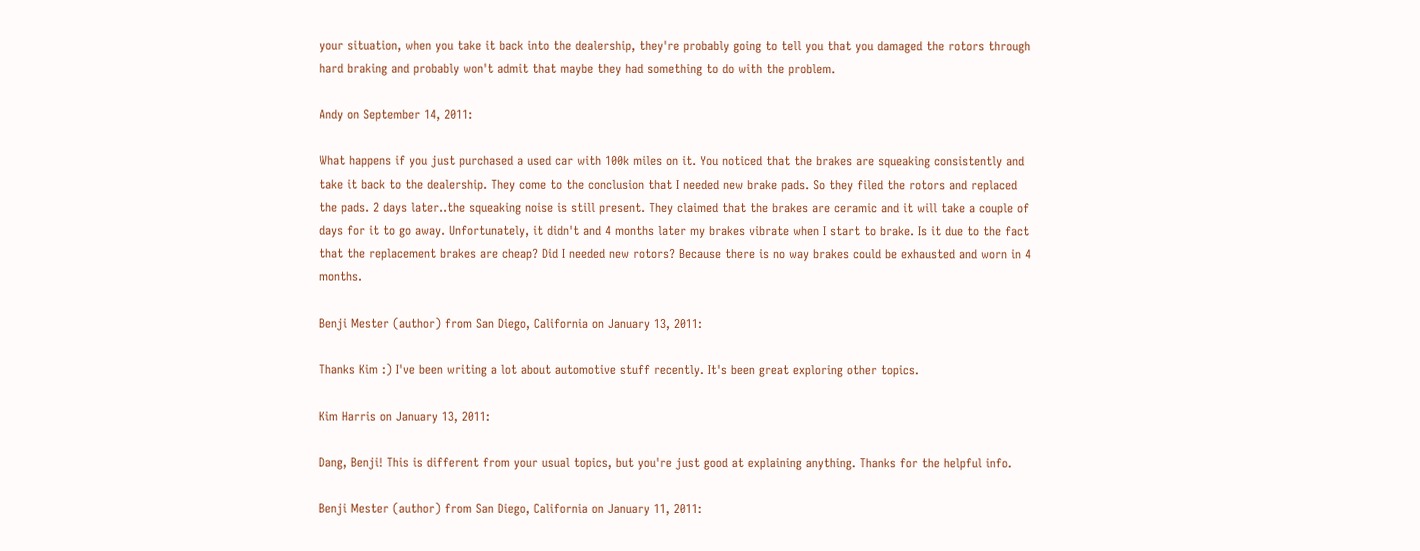your situation, when you take it back into the dealership, they're probably going to tell you that you damaged the rotors through hard braking and probably won't admit that maybe they had something to do with the problem.

Andy on September 14, 2011:

What happens if you just purchased a used car with 100k miles on it. You noticed that the brakes are squeaking consistently and take it back to the dealership. They come to the conclusion that I needed new brake pads. So they filed the rotors and replaced the pads. 2 days later..the squeaking noise is still present. They claimed that the brakes are ceramic and it will take a couple of days for it to go away. Unfortunately, it didn't and 4 months later my brakes vibrate when I start to brake. Is it due to the fact that the replacement brakes are cheap? Did I needed new rotors? Because there is no way brakes could be exhausted and worn in 4 months.

Benji Mester (author) from San Diego, California on January 13, 2011:

Thanks Kim :) I've been writing a lot about automotive stuff recently. It's been great exploring other topics.

Kim Harris on January 13, 2011:

Dang, Benji! This is different from your usual topics, but you're just good at explaining anything. Thanks for the helpful info.

Benji Mester (author) from San Diego, California on January 11, 2011: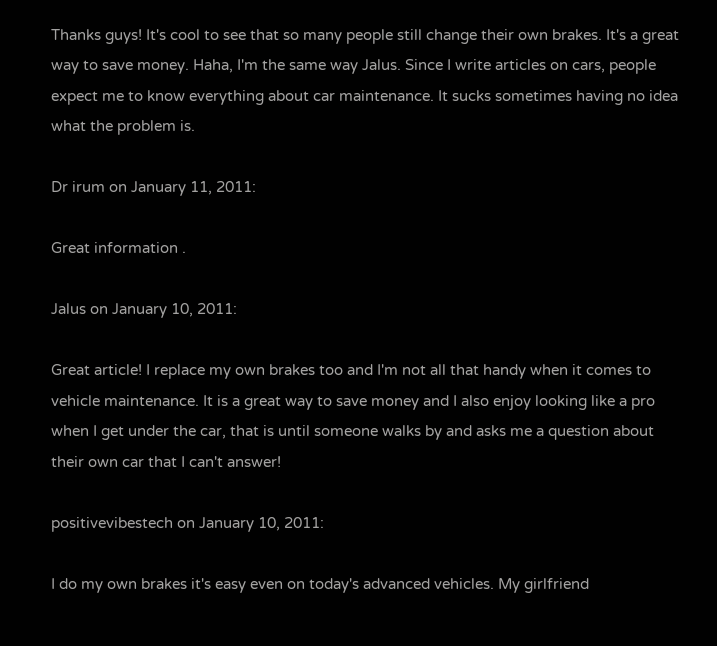Thanks guys! It's cool to see that so many people still change their own brakes. It's a great way to save money. Haha, I'm the same way Jalus. Since I write articles on cars, people expect me to know everything about car maintenance. It sucks sometimes having no idea what the problem is.

Dr irum on January 11, 2011:

Great information .

Jalus on January 10, 2011:

Great article! I replace my own brakes too and I'm not all that handy when it comes to vehicle maintenance. It is a great way to save money and I also enjoy looking like a pro when I get under the car, that is until someone walks by and asks me a question about their own car that I can't answer!

positivevibestech on January 10, 2011:

I do my own brakes it's easy even on today's advanced vehicles. My girlfriend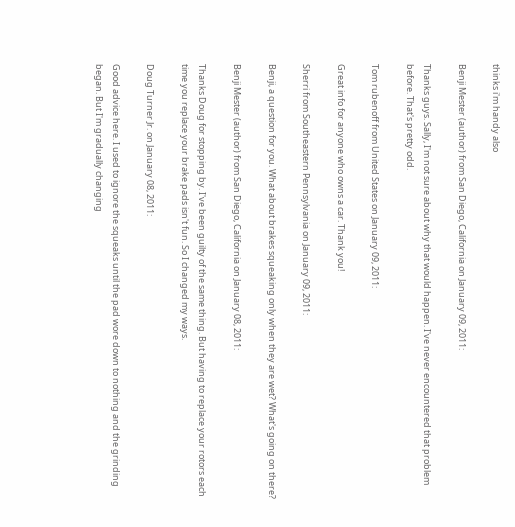thinks i'm handy also

Benji Mester (author) from San Diego, California on January 09, 2011:

Thanks guys. Sally, I'm not sure about why that would happen. I've never encountered that problem before. That's pretty odd.

Tom rubenoff from United States on January 09, 2011:

Great info for anyone who owns a car. Thank you!

Sherri from Southeastern Pennsylvania on January 09, 2011:

Benji, a question for you. What about brakes squeaking only when they are wet? What's going on there?

Benji Mester (author) from San Diego, California on January 08, 2011:

Thanks Doug for stopping by. I've been guilty of the same thing. But having to replace your rotors each time you replace your brake pads isn't fun. So I changed my ways.

Doug Turner Jr. on January 08, 2011:

Good advice here. I used to ignore the squeaks until the pad wore down to nothing and the grinding began. But I'm gradually changing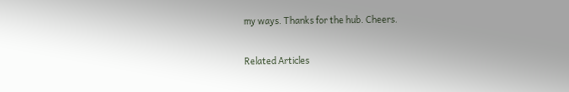my ways. Thanks for the hub. Cheers.

Related Articles